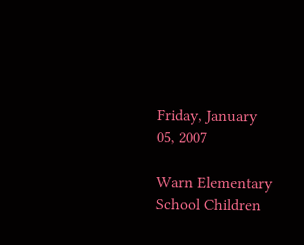Friday, January 05, 2007

Warn Elementary School Children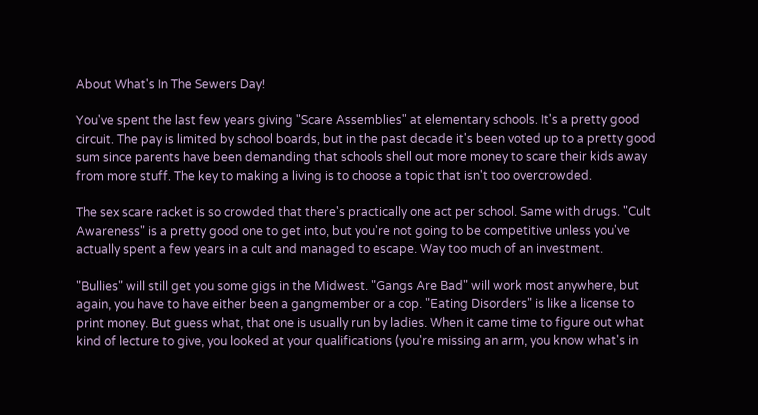About What's In The Sewers Day!

You've spent the last few years giving "Scare Assemblies" at elementary schools. It's a pretty good circuit. The pay is limited by school boards, but in the past decade it's been voted up to a pretty good sum since parents have been demanding that schools shell out more money to scare their kids away from more stuff. The key to making a living is to choose a topic that isn't too overcrowded.

The sex scare racket is so crowded that there's practically one act per school. Same with drugs. "Cult Awareness" is a pretty good one to get into, but you're not going to be competitive unless you've actually spent a few years in a cult and managed to escape. Way too much of an investment.

"Bullies" will still get you some gigs in the Midwest. "Gangs Are Bad" will work most anywhere, but again, you have to have either been a gangmember or a cop. "Eating Disorders" is like a license to print money. But guess what, that one is usually run by ladies. When it came time to figure out what kind of lecture to give, you looked at your qualifications (you're missing an arm, you know what's in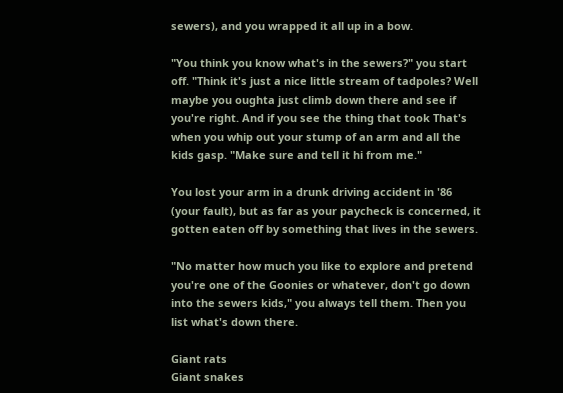sewers), and you wrapped it all up in a bow.

"You think you know what's in the sewers?" you start off. "Think it's just a nice little stream of tadpoles? Well maybe you oughta just climb down there and see if you're right. And if you see the thing that took That's when you whip out your stump of an arm and all the kids gasp. "Make sure and tell it hi from me."

You lost your arm in a drunk driving accident in '86 (your fault), but as far as your paycheck is concerned, it gotten eaten off by something that lives in the sewers.

"No matter how much you like to explore and pretend you're one of the Goonies or whatever, don't go down into the sewers kids," you always tell them. Then you list what's down there.

Giant rats
Giant snakes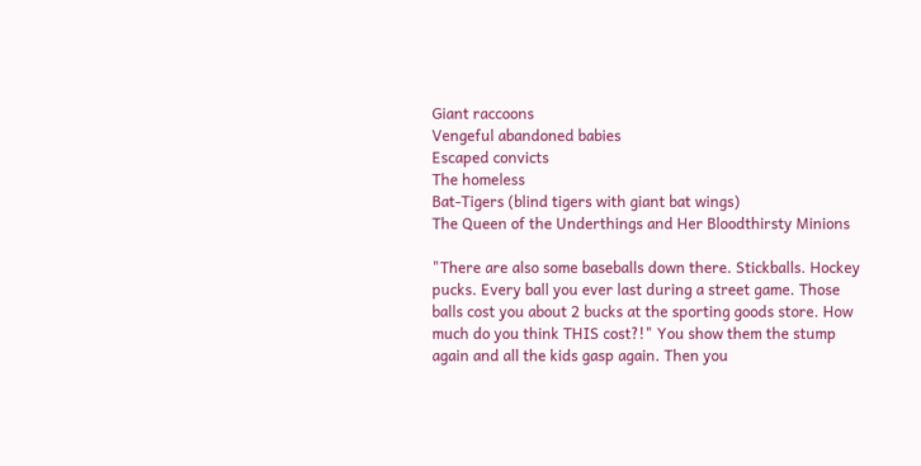Giant raccoons
Vengeful abandoned babies
Escaped convicts
The homeless
Bat-Tigers (blind tigers with giant bat wings)
The Queen of the Underthings and Her Bloodthirsty Minions

"There are also some baseballs down there. Stickballs. Hockey pucks. Every ball you ever last during a street game. Those balls cost you about 2 bucks at the sporting goods store. How much do you think THIS cost?!" You show them the stump again and all the kids gasp again. Then you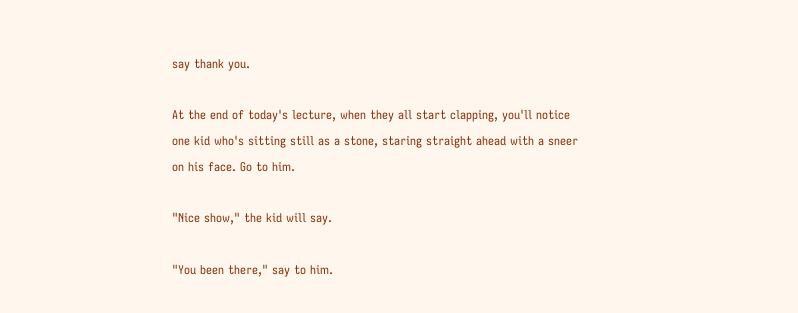say thank you.

At the end of today's lecture, when they all start clapping, you'll notice one kid who's sitting still as a stone, staring straight ahead with a sneer on his face. Go to him.

"Nice show," the kid will say.

"You been there," say to him.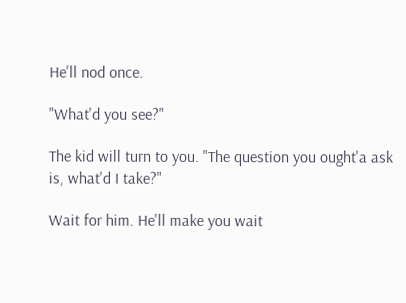He'll nod once.

"What'd you see?"

The kid will turn to you. "The question you ought'a ask is, what'd I take?"

Wait for him. He'll make you wait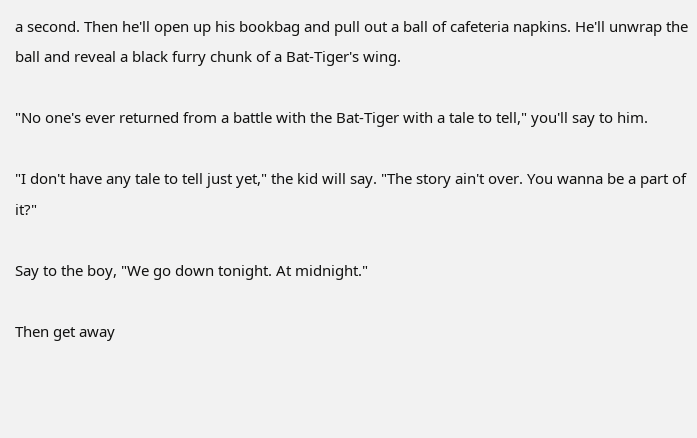a second. Then he'll open up his bookbag and pull out a ball of cafeteria napkins. He'll unwrap the ball and reveal a black furry chunk of a Bat-Tiger's wing.

"No one's ever returned from a battle with the Bat-Tiger with a tale to tell," you'll say to him.

"I don't have any tale to tell just yet," the kid will say. "The story ain't over. You wanna be a part of it?"

Say to the boy, "We go down tonight. At midnight."

Then get away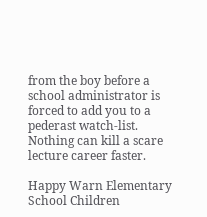from the boy before a school administrator is forced to add you to a pederast watch-list. Nothing can kill a scare lecture career faster.

Happy Warn Elementary School Children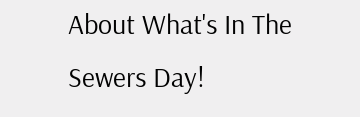About What's In The Sewers Day!